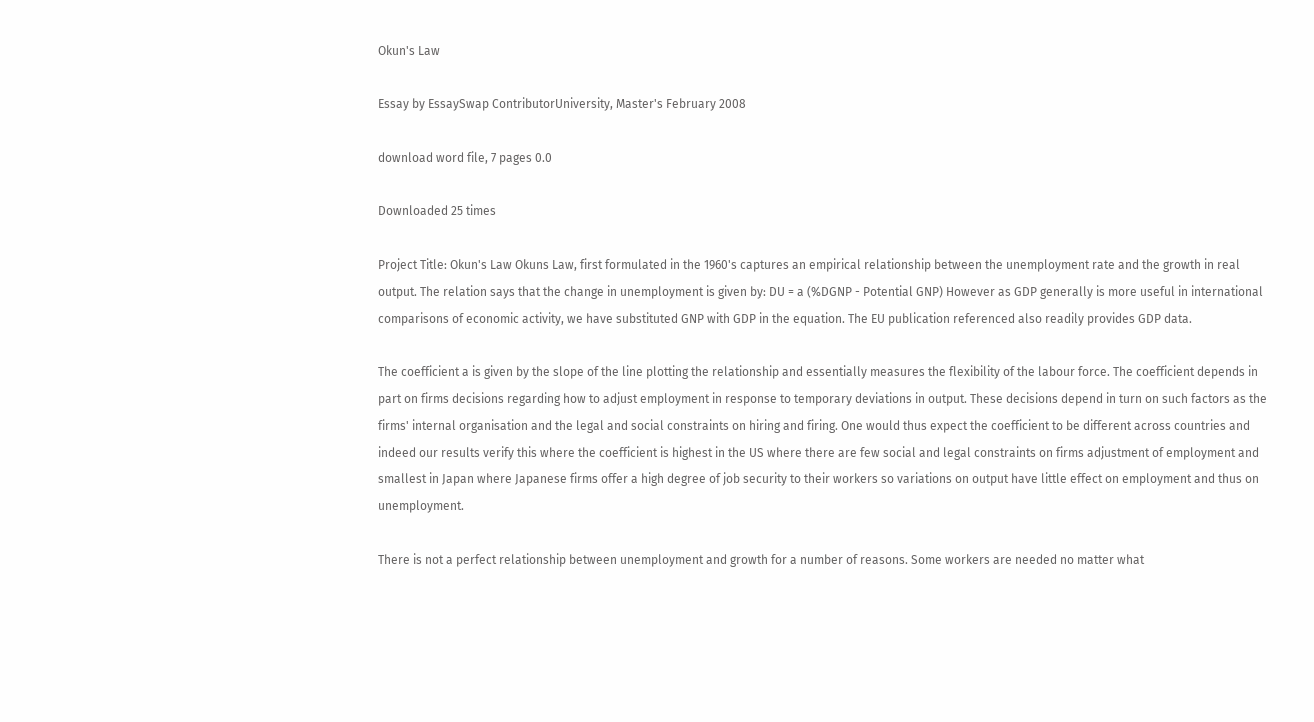Okun's Law

Essay by EssaySwap ContributorUniversity, Master's February 2008

download word file, 7 pages 0.0

Downloaded 25 times

Project Title: Okun's Law Okuns Law, first formulated in the 1960's captures an empirical relationship between the unemployment rate and the growth in real output. The relation says that the change in unemployment is given by: DU = a (%DGNP - Potential GNP) However as GDP generally is more useful in international comparisons of economic activity, we have substituted GNP with GDP in the equation. The EU publication referenced also readily provides GDP data.

The coefficient a is given by the slope of the line plotting the relationship and essentially measures the flexibility of the labour force. The coefficient depends in part on firms decisions regarding how to adjust employment in response to temporary deviations in output. These decisions depend in turn on such factors as the firms' internal organisation and the legal and social constraints on hiring and firing. One would thus expect the coefficient to be different across countries and indeed our results verify this where the coefficient is highest in the US where there are few social and legal constraints on firms adjustment of employment and smallest in Japan where Japanese firms offer a high degree of job security to their workers so variations on output have little effect on employment and thus on unemployment.

There is not a perfect relationship between unemployment and growth for a number of reasons. Some workers are needed no matter what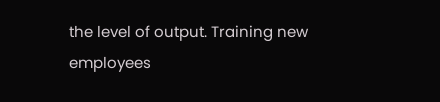the level of output. Training new employees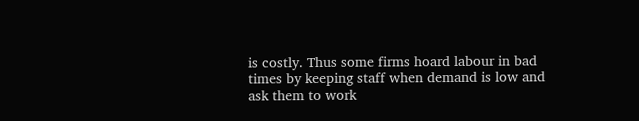is costly. Thus some firms hoard labour in bad times by keeping staff when demand is low and ask them to work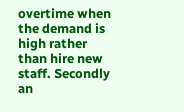overtime when the demand is high rather than hire new staff. Secondly an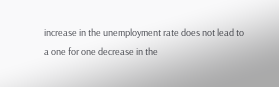increase in the unemployment rate does not lead to a one for one decrease in the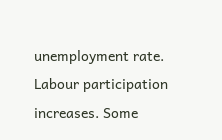unemployment rate. Labour participation increases. Some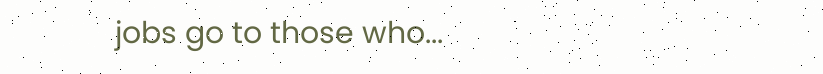jobs go to those who...